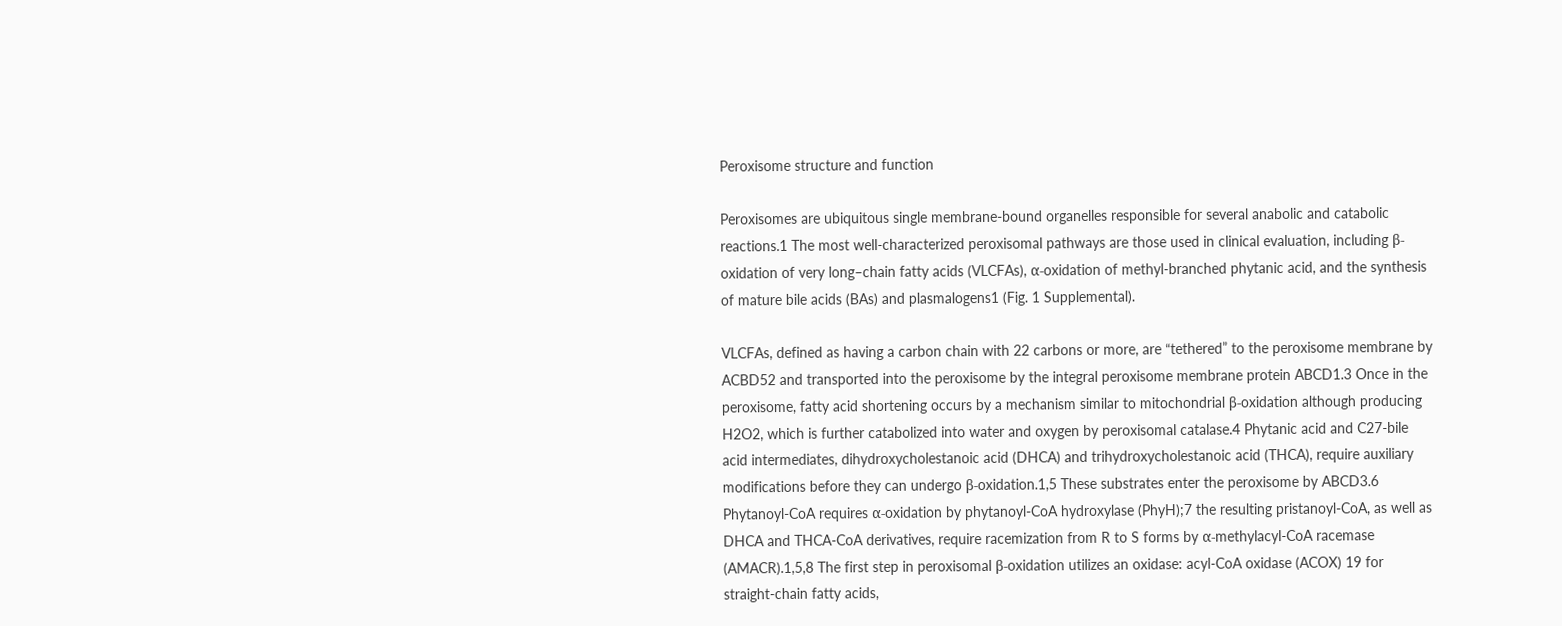Peroxisome structure and function

Peroxisomes are ubiquitous single membrane-bound organelles responsible for several anabolic and catabolic reactions.1 The most well-characterized peroxisomal pathways are those used in clinical evaluation, including β-oxidation of very long–chain fatty acids (VLCFAs), α-oxidation of methyl-branched phytanic acid, and the synthesis of mature bile acids (BAs) and plasmalogens1 (Fig. 1 Supplemental).

VLCFAs, defined as having a carbon chain with 22 carbons or more, are “tethered” to the peroxisome membrane by ACBD52 and transported into the peroxisome by the integral peroxisome membrane protein ABCD1.3 Once in the peroxisome, fatty acid shortening occurs by a mechanism similar to mitochondrial β-oxidation although producing H2O2, which is further catabolized into water and oxygen by peroxisomal catalase.4 Phytanic acid and C27-bile acid intermediates, dihydroxycholestanoic acid (DHCA) and trihydroxycholestanoic acid (THCA), require auxiliary modifications before they can undergo β-oxidation.1,5 These substrates enter the peroxisome by ABCD3.6 Phytanoyl-CoA requires α-oxidation by phytanoyl-CoA hydroxylase (PhyH);7 the resulting pristanoyl-CoA, as well as DHCA and THCA-CoA derivatives, require racemization from R to S forms by α-methylacyl-CoA racemase (AMACR).1,5,8 The first step in peroxisomal β-oxidation utilizes an oxidase: acyl-CoA oxidase (ACOX) 19 for straight-chain fatty acids,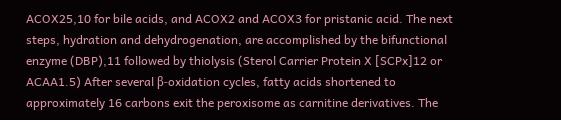ACOX25,10 for bile acids, and ACOX2 and ACOX3 for pristanic acid. The next steps, hydration and dehydrogenation, are accomplished by the bifunctional enzyme (DBP),11 followed by thiolysis (Sterol Carrier Protein X [SCPx]12 or ACAA1.5) After several β-oxidation cycles, fatty acids shortened to approximately 16 carbons exit the peroxisome as carnitine derivatives. The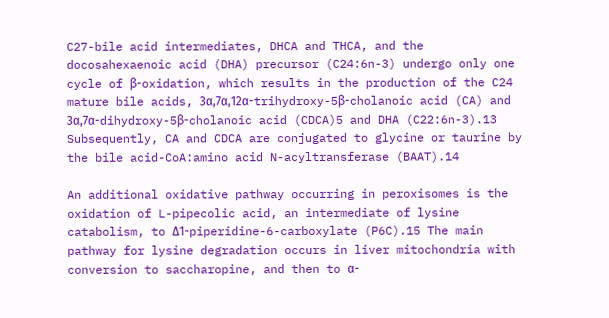C27-bile acid intermediates, DHCA and THCA, and the docosahexaenoic acid (DHA) precursor (C24:6n-3) undergo only one cycle of β-oxidation, which results in the production of the C24 mature bile acids, 3α,7α,12α-trihydroxy-5β-cholanoic acid (CA) and 3α,7α-dihydroxy-5β-cholanoic acid (CDCA)5 and DHA (C22:6n-3).13 Subsequently, CA and CDCA are conjugated to glycine or taurine by the bile acid-CoA:amino acid N-acyltransferase (BAAT).14

An additional oxidative pathway occurring in peroxisomes is the oxidation of L-pipecolic acid, an intermediate of lysine catabolism, to Δ1-piperidine-6-carboxylate (P6C).15 The main pathway for lysine degradation occurs in liver mitochondria with conversion to saccharopine, and then to α-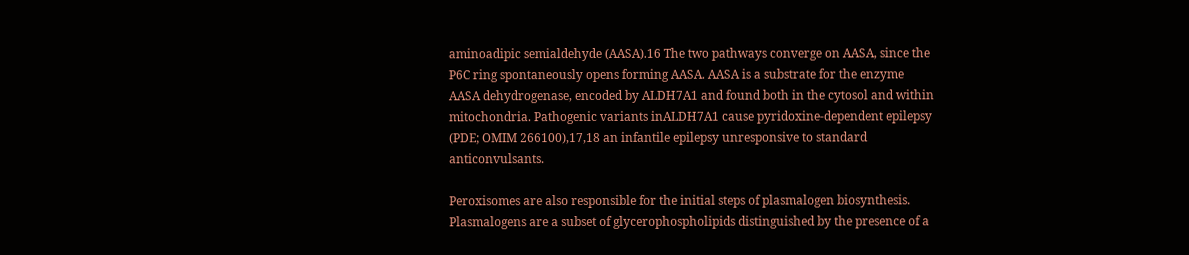aminoadipic semialdehyde (AASA).16 The two pathways converge on AASA, since the P6C ring spontaneously opens forming AASA. AASA is a substrate for the enzyme AASA dehydrogenase, encoded by ALDH7A1 and found both in the cytosol and within mitochondria. Pathogenic variants inALDH7A1 cause pyridoxine-dependent epilepsy (PDE; OMIM 266100),17,18 an infantile epilepsy unresponsive to standard anticonvulsants.

Peroxisomes are also responsible for the initial steps of plasmalogen biosynthesis. Plasmalogens are a subset of glycerophospholipids distinguished by the presence of a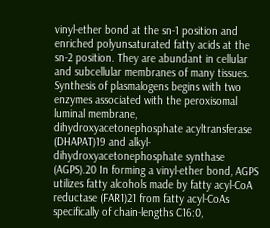vinyl-ether bond at the sn-1 position and enriched polyunsaturated fatty acids at the sn-2 position. They are abundant in cellular and subcellular membranes of many tissues. Synthesis of plasmalogens begins with two enzymes associated with the peroxisomal luminal membrane, dihydroxyacetonephosphate acyltransferase (DHAPAT)19 and alkyl-dihydroxyacetonephosphate synthase (AGPS).20 In forming a vinyl-ether bond, AGPS utilizes fatty alcohols made by fatty acyl-CoA reductase (FAR1)21 from fatty acyl-CoAs specifically of chain-lengths C16:0,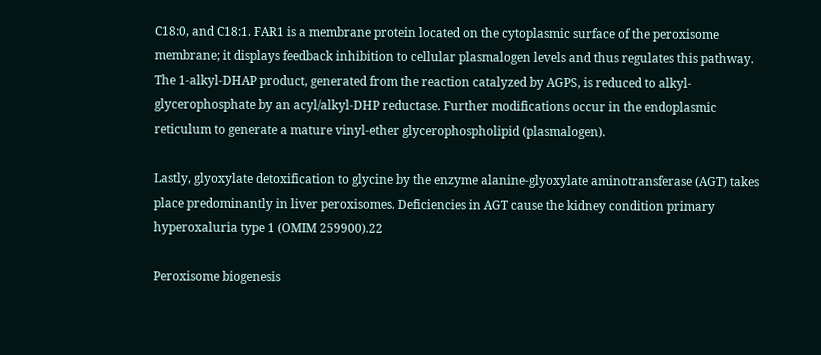C18:0, and C18:1. FAR1 is a membrane protein located on the cytoplasmic surface of the peroxisome membrane; it displays feedback inhibition to cellular plasmalogen levels and thus regulates this pathway. The 1-alkyl-DHAP product, generated from the reaction catalyzed by AGPS, is reduced to alkyl-glycerophosphate by an acyl/alkyl-DHP reductase. Further modifications occur in the endoplasmic reticulum to generate a mature vinyl-ether glycerophospholipid (plasmalogen).

Lastly, glyoxylate detoxification to glycine by the enzyme alanine-glyoxylate aminotransferase (AGT) takes place predominantly in liver peroxisomes. Deficiencies in AGT cause the kidney condition primary hyperoxaluria type 1 (OMIM 259900).22

Peroxisome biogenesis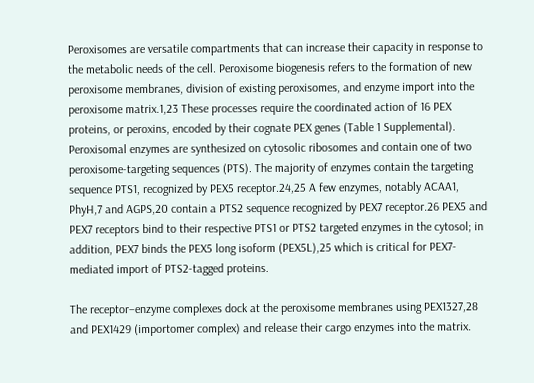Peroxisomes are versatile compartments that can increase their capacity in response to the metabolic needs of the cell. Peroxisome biogenesis refers to the formation of new peroxisome membranes, division of existing peroxisomes, and enzyme import into the peroxisome matrix.1,23 These processes require the coordinated action of 16 PEX proteins, or peroxins, encoded by their cognate PEX genes (Table 1 Supplemental). Peroxisomal enzymes are synthesized on cytosolic ribosomes and contain one of two peroxisome-targeting sequences (PTS). The majority of enzymes contain the targeting sequence PTS1, recognized by PEX5 receptor.24,25 A few enzymes, notably ACAA1, PhyH,7 and AGPS,20 contain a PTS2 sequence recognized by PEX7 receptor.26 PEX5 and PEX7 receptors bind to their respective PTS1 or PTS2 targeted enzymes in the cytosol; in addition, PEX7 binds the PEX5 long isoform (PEX5L),25 which is critical for PEX7-mediated import of PTS2-tagged proteins.

The receptor–enzyme complexes dock at the peroxisome membranes using PEX1327,28 and PEX1429 (importomer complex) and release their cargo enzymes into the matrix.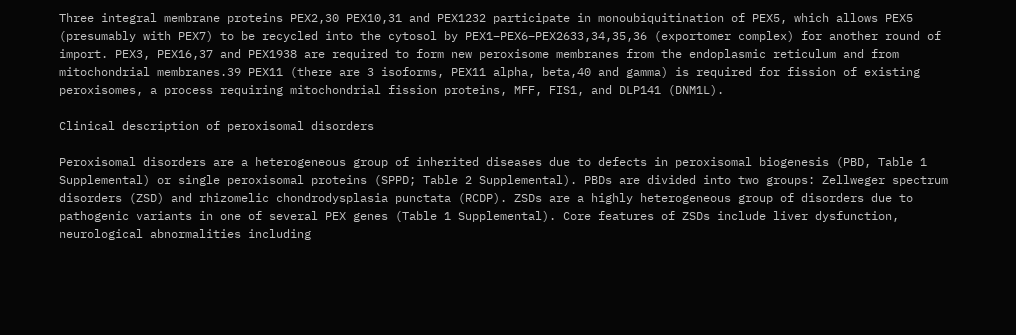Three integral membrane proteins PEX2,30 PEX10,31 and PEX1232 participate in monoubiquitination of PEX5, which allows PEX5 (presumably with PEX7) to be recycled into the cytosol by PEX1–PEX6–PEX2633,34,35,36 (exportomer complex) for another round of import. PEX3, PEX16,37 and PEX1938 are required to form new peroxisome membranes from the endoplasmic reticulum and from mitochondrial membranes.39 PEX11 (there are 3 isoforms, PEX11 alpha, beta,40 and gamma) is required for fission of existing peroxisomes, a process requiring mitochondrial fission proteins, MFF, FIS1, and DLP141 (DNM1L).

Clinical description of peroxisomal disorders

Peroxisomal disorders are a heterogeneous group of inherited diseases due to defects in peroxisomal biogenesis (PBD, Table 1 Supplemental) or single peroxisomal proteins (SPPD; Table 2 Supplemental). PBDs are divided into two groups: Zellweger spectrum disorders (ZSD) and rhizomelic chondrodysplasia punctata (RCDP). ZSDs are a highly heterogeneous group of disorders due to pathogenic variants in one of several PEX genes (Table 1 Supplemental). Core features of ZSDs include liver dysfunction, neurological abnormalities including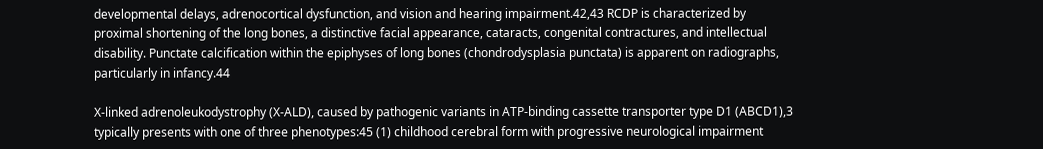developmental delays, adrenocortical dysfunction, and vision and hearing impairment.42,43 RCDP is characterized by proximal shortening of the long bones, a distinctive facial appearance, cataracts, congenital contractures, and intellectual disability. Punctate calcification within the epiphyses of long bones (chondrodysplasia punctata) is apparent on radiographs, particularly in infancy.44

X-linked adrenoleukodystrophy (X-ALD), caused by pathogenic variants in ATP-binding cassette transporter type D1 (ABCD1),3 typically presents with one of three phenotypes:45 (1) childhood cerebral form with progressive neurological impairment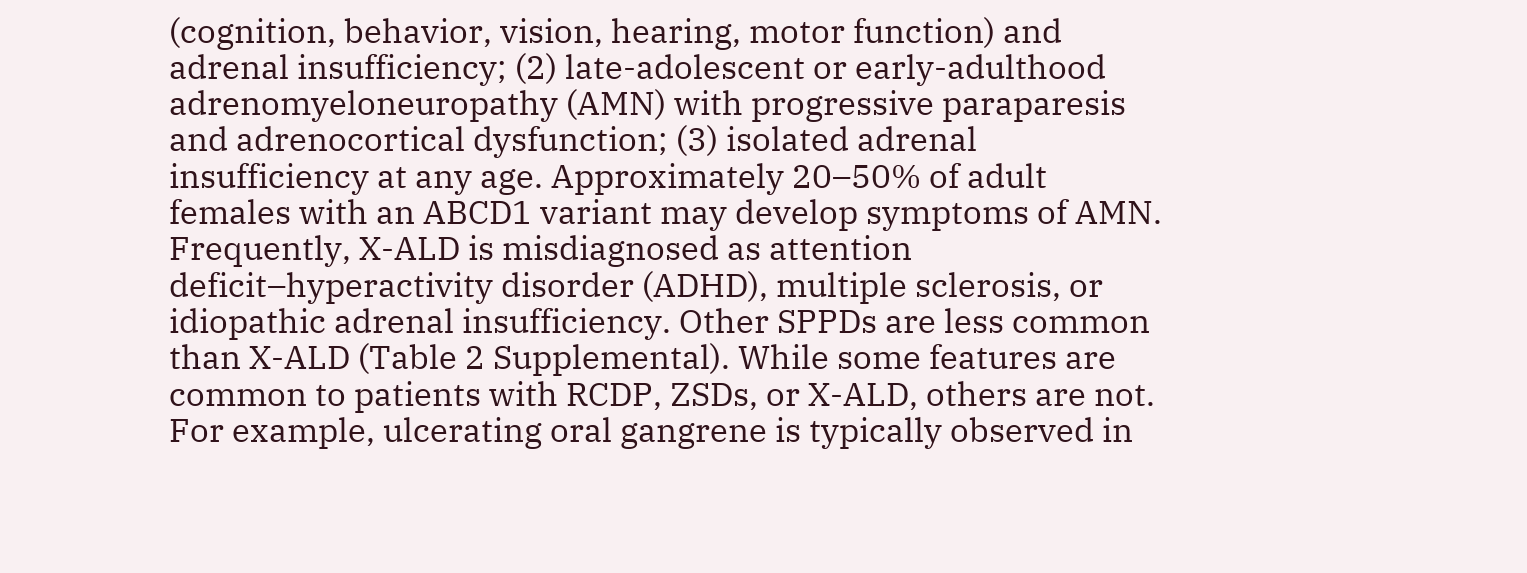(cognition, behavior, vision, hearing, motor function) and adrenal insufficiency; (2) late-adolescent or early-adulthood adrenomyeloneuropathy (AMN) with progressive paraparesis and adrenocortical dysfunction; (3) isolated adrenal insufficiency at any age. Approximately 20–50% of adult females with an ABCD1 variant may develop symptoms of AMN. Frequently, X-ALD is misdiagnosed as attention deficit–hyperactivity disorder (ADHD), multiple sclerosis, or idiopathic adrenal insufficiency. Other SPPDs are less common than X-ALD (Table 2 Supplemental). While some features are common to patients with RCDP, ZSDs, or X-ALD, others are not. For example, ulcerating oral gangrene is typically observed in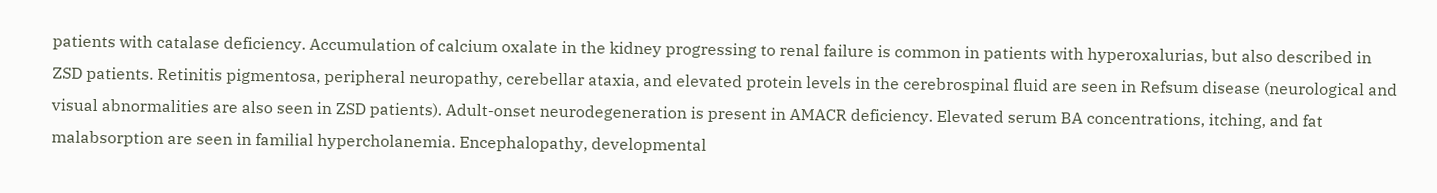patients with catalase deficiency. Accumulation of calcium oxalate in the kidney progressing to renal failure is common in patients with hyperoxalurias, but also described in ZSD patients. Retinitis pigmentosa, peripheral neuropathy, cerebellar ataxia, and elevated protein levels in the cerebrospinal fluid are seen in Refsum disease (neurological and visual abnormalities are also seen in ZSD patients). Adult-onset neurodegeneration is present in AMACR deficiency. Elevated serum BA concentrations, itching, and fat malabsorption are seen in familial hypercholanemia. Encephalopathy, developmental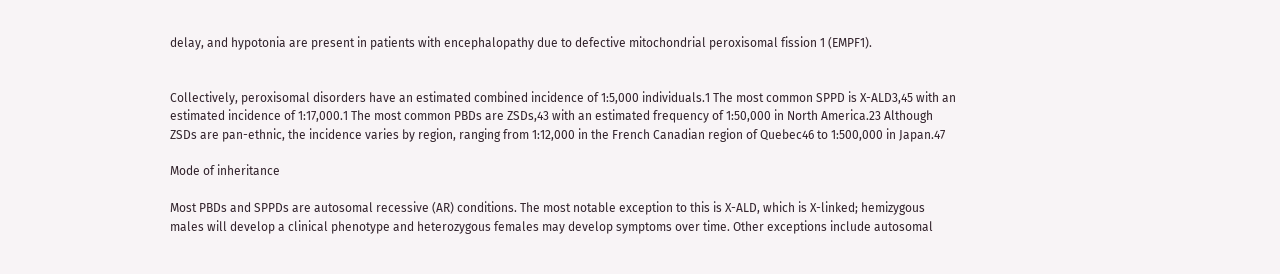delay, and hypotonia are present in patients with encephalopathy due to defective mitochondrial peroxisomal fission 1 (EMPF1).


Collectively, peroxisomal disorders have an estimated combined incidence of 1:5,000 individuals.1 The most common SPPD is X-ALD3,45 with an estimated incidence of 1:17,000.1 The most common PBDs are ZSDs,43 with an estimated frequency of 1:50,000 in North America.23 Although ZSDs are pan-ethnic, the incidence varies by region, ranging from 1:12,000 in the French Canadian region of Quebec46 to 1:500,000 in Japan.47

Mode of inheritance

Most PBDs and SPPDs are autosomal recessive (AR) conditions. The most notable exception to this is X-ALD, which is X-linked; hemizygous males will develop a clinical phenotype and heterozygous females may develop symptoms over time. Other exceptions include autosomal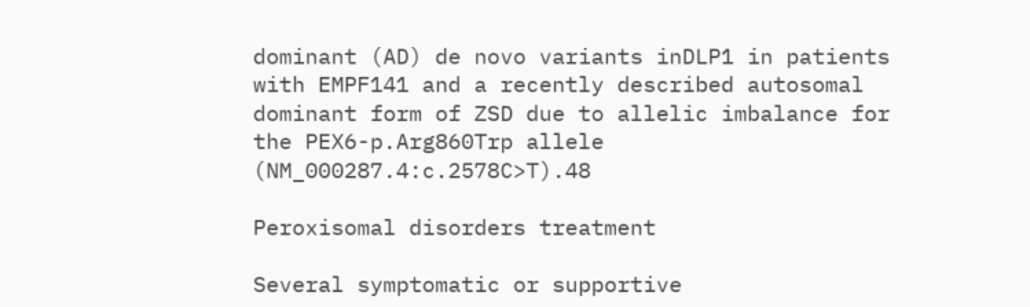dominant (AD) de novo variants inDLP1 in patients with EMPF141 and a recently described autosomal dominant form of ZSD due to allelic imbalance for the PEX6-p.Arg860Trp allele (NM_000287.4:c.2578C>T).48

Peroxisomal disorders treatment

Several symptomatic or supportive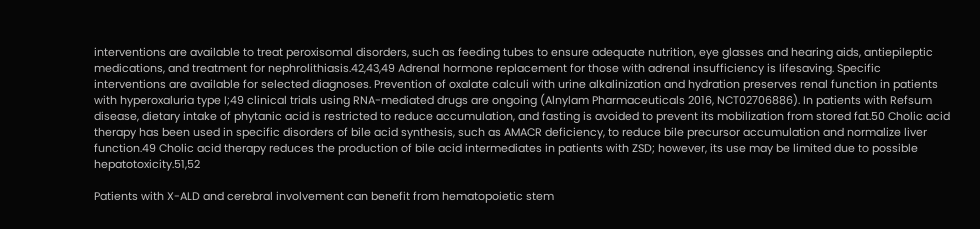interventions are available to treat peroxisomal disorders, such as feeding tubes to ensure adequate nutrition, eye glasses and hearing aids, antiepileptic medications, and treatment for nephrolithiasis.42,43,49 Adrenal hormone replacement for those with adrenal insufficiency is lifesaving. Specific interventions are available for selected diagnoses. Prevention of oxalate calculi with urine alkalinization and hydration preserves renal function in patients with hyperoxaluria type I;49 clinical trials using RNA-mediated drugs are ongoing (Alnylam Pharmaceuticals 2016, NCT02706886). In patients with Refsum disease, dietary intake of phytanic acid is restricted to reduce accumulation, and fasting is avoided to prevent its mobilization from stored fat.50 Cholic acid therapy has been used in specific disorders of bile acid synthesis, such as AMACR deficiency, to reduce bile precursor accumulation and normalize liver function.49 Cholic acid therapy reduces the production of bile acid intermediates in patients with ZSD; however, its use may be limited due to possible hepatotoxicity.51,52

Patients with X-ALD and cerebral involvement can benefit from hematopoietic stem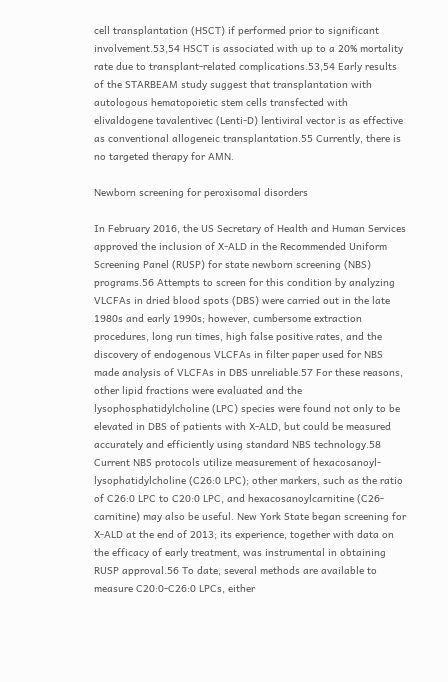cell transplantation (HSCT) if performed prior to significant involvement.53,54 HSCT is associated with up to a 20% mortality rate due to transplant-related complications.53,54 Early results of the STARBEAM study suggest that transplantation with autologous hematopoietic stem cells transfected with elivaldogene tavalentivec (Lenti-D) lentiviral vector is as effective as conventional allogeneic transplantation.55 Currently, there is no targeted therapy for AMN.

Newborn screening for peroxisomal disorders

In February 2016, the US Secretary of Health and Human Services approved the inclusion of X-ALD in the Recommended Uniform Screening Panel (RUSP) for state newborn screening (NBS) programs.56 Attempts to screen for this condition by analyzing VLCFAs in dried blood spots (DBS) were carried out in the late 1980s and early 1990s; however, cumbersome extraction procedures, long run times, high false positive rates, and the discovery of endogenous VLCFAs in filter paper used for NBS made analysis of VLCFAs in DBS unreliable.57 For these reasons, other lipid fractions were evaluated and the lysophosphatidylcholine (LPC) species were found not only to be elevated in DBS of patients with X-ALD, but could be measured accurately and efficiently using standard NBS technology.58 Current NBS protocols utilize measurement of hexacosanoyl-lysophatidylcholine (C26:0 LPC); other markers, such as the ratio of C26:0 LPC to C20:0 LPC, and hexacosanoylcarnitine (C26-carnitine) may also be useful. New York State began screening for X-ALD at the end of 2013; its experience, together with data on the efficacy of early treatment, was instrumental in obtaining RUSP approval.56 To date, several methods are available to measure C20:0-C26:0 LPCs, either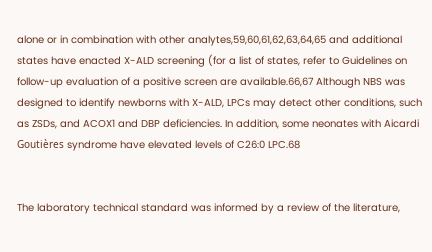alone or in combination with other analytes,59,60,61,62,63,64,65 and additional states have enacted X-ALD screening (for a list of states, refer to Guidelines on follow-up evaluation of a positive screen are available.66,67 Although NBS was designed to identify newborns with X-ALD, LPCs may detect other conditions, such as ZSDs, and ACOX1 and DBP deficiencies. In addition, some neonates with Aicardi Goutières syndrome have elevated levels of C26:0 LPC.68


The laboratory technical standard was informed by a review of the literature,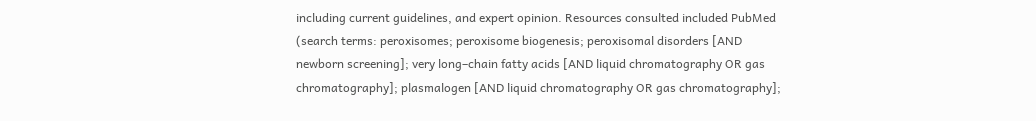including current guidelines, and expert opinion. Resources consulted included PubMed (search terms: peroxisomes; peroxisome biogenesis; peroxisomal disorders [AND newborn screening]; very long–chain fatty acids [AND liquid chromatography OR gas chromatography]; plasmalogen [AND liquid chromatography OR gas chromatography];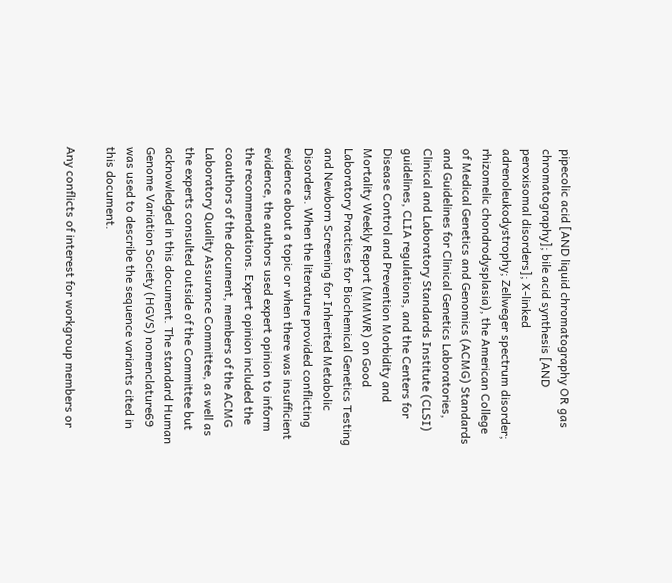pipecolic acid [AND liquid chromatography OR gas chromatography]; bile acid synthesis [AND peroxisomal disorders]; X-linked adrenoleukodystrophy; Zellweger spectrum disorder; rhizomelic chondrodysplasia), the American College of Medical Genetics and Genomics (ACMG) Standards and Guidelines for Clinical Genetics Laboratories, Clinical and Laboratory Standards Institute (CLSI) guidelines, CLIA regulations, and the Centers for Disease Control and Prevention Morbidity and Mortality Weekly Report (MMWR) on Good Laboratory Practices for Biochemical Genetics Testing and Newborn Screening for Inherited Metabolic Disorders. When the literature provided conflicting evidence about a topic or when there was insufficient evidence, the authors used expert opinion to inform the recommendations. Expert opinion included the coauthors of the document, members of the ACMG Laboratory Quality Assurance Committee, as well as the experts consulted outside of the Committee but acknowledged in this document. The standard Human Genome Variation Society (HGVS) nomenclature69 was used to describe the sequence variants cited in this document.

Any conflicts of interest for workgroup members or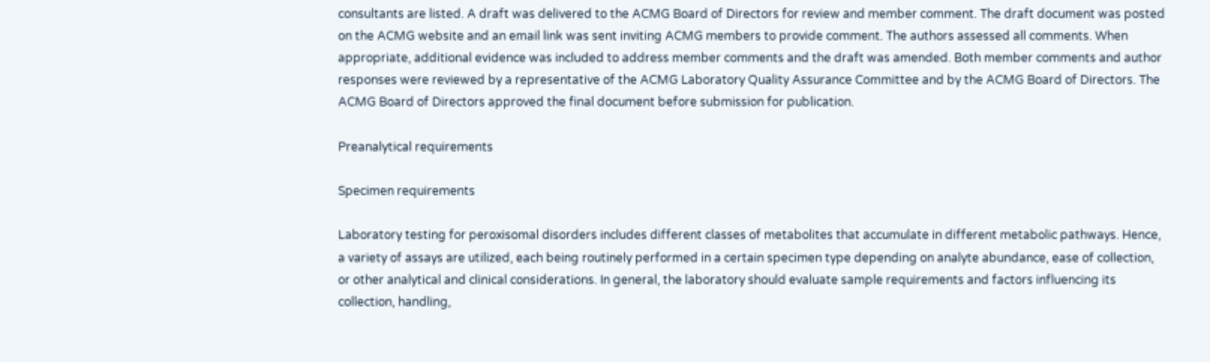consultants are listed. A draft was delivered to the ACMG Board of Directors for review and member comment. The draft document was posted on the ACMG website and an email link was sent inviting ACMG members to provide comment. The authors assessed all comments. When appropriate, additional evidence was included to address member comments and the draft was amended. Both member comments and author responses were reviewed by a representative of the ACMG Laboratory Quality Assurance Committee and by the ACMG Board of Directors. The ACMG Board of Directors approved the final document before submission for publication.

Preanalytical requirements

Specimen requirements

Laboratory testing for peroxisomal disorders includes different classes of metabolites that accumulate in different metabolic pathways. Hence, a variety of assays are utilized, each being routinely performed in a certain specimen type depending on analyte abundance, ease of collection, or other analytical and clinical considerations. In general, the laboratory should evaluate sample requirements and factors influencing its collection, handling,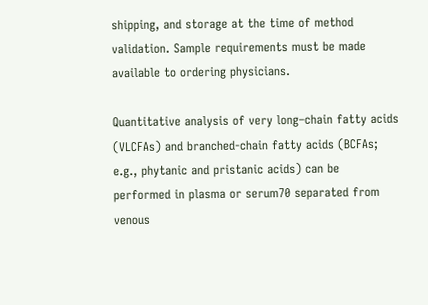shipping, and storage at the time of method validation. Sample requirements must be made available to ordering physicians.

Quantitative analysis of very long–chain fatty acids (VLCFAs) and branched-chain fatty acids (BCFAs; e.g., phytanic and pristanic acids) can be performed in plasma or serum70 separated from venous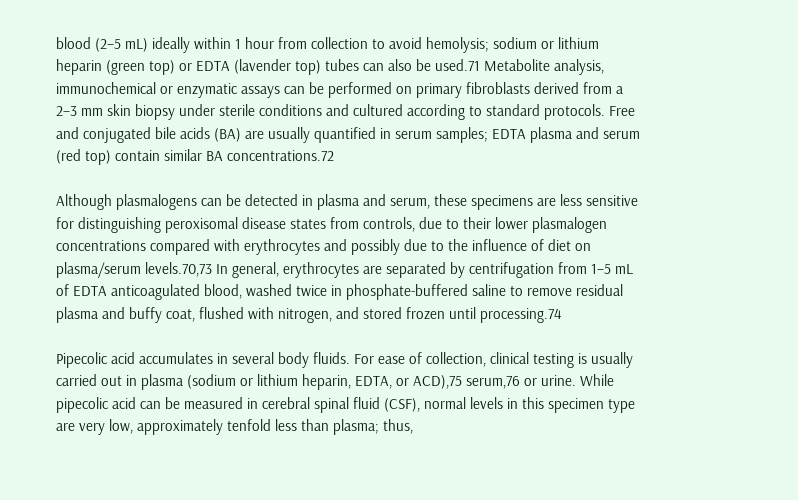blood (2–5 mL) ideally within 1 hour from collection to avoid hemolysis; sodium or lithium heparin (green top) or EDTA (lavender top) tubes can also be used.71 Metabolite analysis, immunochemical or enzymatic assays can be performed on primary fibroblasts derived from a 2–3 mm skin biopsy under sterile conditions and cultured according to standard protocols. Free and conjugated bile acids (BA) are usually quantified in serum samples; EDTA plasma and serum (red top) contain similar BA concentrations.72

Although plasmalogens can be detected in plasma and serum, these specimens are less sensitive for distinguishing peroxisomal disease states from controls, due to their lower plasmalogen concentrations compared with erythrocytes and possibly due to the influence of diet on plasma/serum levels.70,73 In general, erythrocytes are separated by centrifugation from 1–5 mL of EDTA anticoagulated blood, washed twice in phosphate-buffered saline to remove residual plasma and buffy coat, flushed with nitrogen, and stored frozen until processing.74

Pipecolic acid accumulates in several body fluids. For ease of collection, clinical testing is usually carried out in plasma (sodium or lithium heparin, EDTA, or ACD),75 serum,76 or urine. While pipecolic acid can be measured in cerebral spinal fluid (CSF), normal levels in this specimen type are very low, approximately tenfold less than plasma; thus,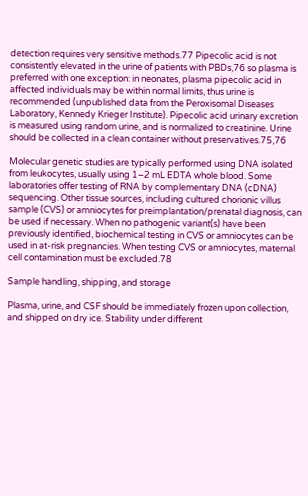detection requires very sensitive methods.77 Pipecolic acid is not consistently elevated in the urine of patients with PBDs,76 so plasma is preferred with one exception: in neonates, plasma pipecolic acid in affected individuals may be within normal limits, thus urine is recommended (unpublished data from the Peroxisomal Diseases Laboratory, Kennedy Krieger Institute). Pipecolic acid urinary excretion is measured using random urine, and is normalized to creatinine. Urine should be collected in a clean container without preservatives.75,76

Molecular genetic studies are typically performed using DNA isolated from leukocytes, usually using 1–2 mL EDTA whole blood. Some laboratories offer testing of RNA by complementary DNA (cDNA) sequencing. Other tissue sources, including cultured chorionic villus sample (CVS) or amniocytes for preimplantation/prenatal diagnosis, can be used if necessary. When no pathogenic variant(s) have been previously identified, biochemical testing in CVS or amniocytes can be used in at-risk pregnancies. When testing CVS or amniocytes, maternal cell contamination must be excluded.78

Sample handling, shipping, and storage

Plasma, urine, and CSF should be immediately frozen upon collection, and shipped on dry ice. Stability under different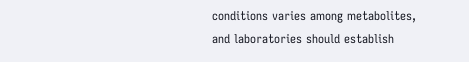conditions varies among metabolites, and laboratories should establish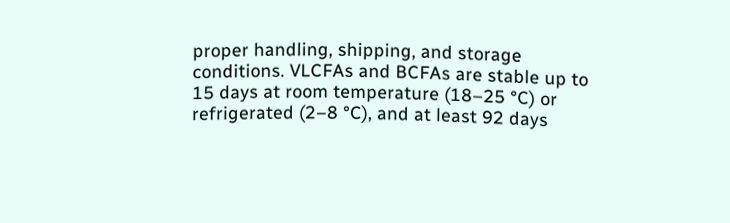proper handling, shipping, and storage conditions. VLCFAs and BCFAs are stable up to 15 days at room temperature (18–25 °C) or refrigerated (2–8 °C), and at least 92 days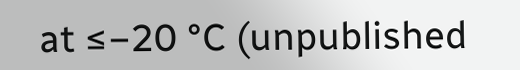at ≤−20 °C (unpublished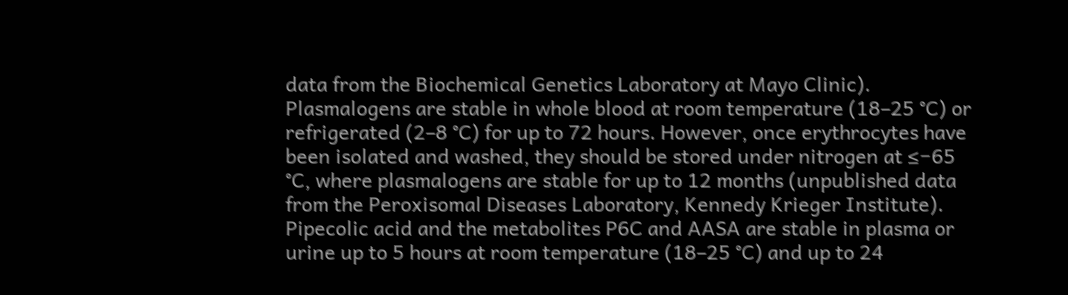data from the Biochemical Genetics Laboratory at Mayo Clinic). Plasmalogens are stable in whole blood at room temperature (18–25 °C) or refrigerated (2–8 °C) for up to 72 hours. However, once erythrocytes have been isolated and washed, they should be stored under nitrogen at ≤−65 °C, where plasmalogens are stable for up to 12 months (unpublished data from the Peroxisomal Diseases Laboratory, Kennedy Krieger Institute). Pipecolic acid and the metabolites P6C and AASA are stable in plasma or urine up to 5 hours at room temperature (18–25 °C) and up to 24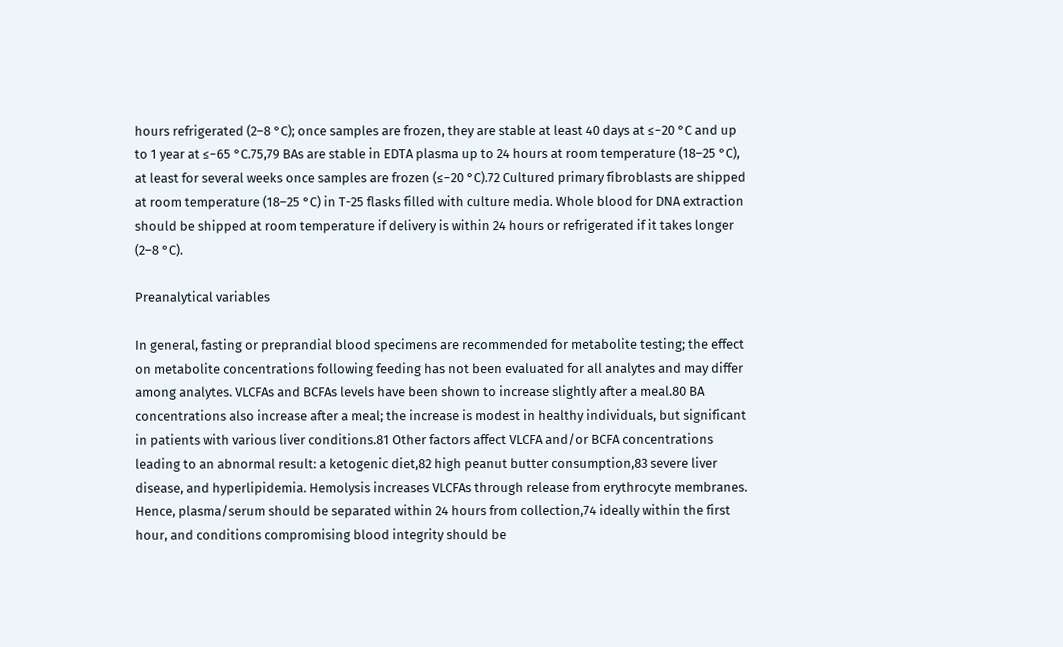hours refrigerated (2–8 °C); once samples are frozen, they are stable at least 40 days at ≤−20 °C and up to 1 year at ≤−65 °C.75,79 BAs are stable in EDTA plasma up to 24 hours at room temperature (18–25 °C), at least for several weeks once samples are frozen (≤−20 °C).72 Cultured primary fibroblasts are shipped at room temperature (18–25 °C) in T-25 flasks filled with culture media. Whole blood for DNA extraction should be shipped at room temperature if delivery is within 24 hours or refrigerated if it takes longer (2–8 °C).

Preanalytical variables

In general, fasting or preprandial blood specimens are recommended for metabolite testing; the effect on metabolite concentrations following feeding has not been evaluated for all analytes and may differ among analytes. VLCFAs and BCFAs levels have been shown to increase slightly after a meal.80 BA concentrations also increase after a meal; the increase is modest in healthy individuals, but significant in patients with various liver conditions.81 Other factors affect VLCFA and/or BCFA concentrations leading to an abnormal result: a ketogenic diet,82 high peanut butter consumption,83 severe liver disease, and hyperlipidemia. Hemolysis increases VLCFAs through release from erythrocyte membranes. Hence, plasma/serum should be separated within 24 hours from collection,74 ideally within the first hour, and conditions compromising blood integrity should be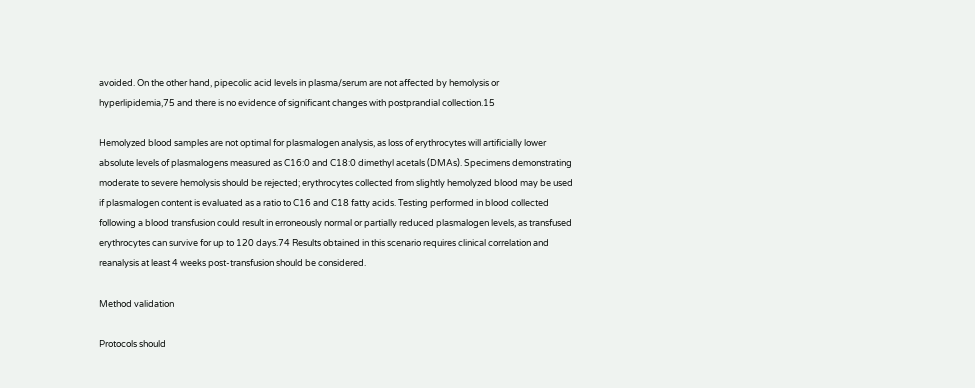avoided. On the other hand, pipecolic acid levels in plasma/serum are not affected by hemolysis or hyperlipidemia,75 and there is no evidence of significant changes with postprandial collection.15

Hemolyzed blood samples are not optimal for plasmalogen analysis, as loss of erythrocytes will artificially lower absolute levels of plasmalogens measured as C16:0 and C18:0 dimethyl acetals (DMAs). Specimens demonstrating moderate to severe hemolysis should be rejected; erythrocytes collected from slightly hemolyzed blood may be used if plasmalogen content is evaluated as a ratio to C16 and C18 fatty acids. Testing performed in blood collected following a blood transfusion could result in erroneously normal or partially reduced plasmalogen levels, as transfused erythrocytes can survive for up to 120 days.74 Results obtained in this scenario requires clinical correlation and reanalysis at least 4 weeks post-transfusion should be considered.

Method validation

Protocols should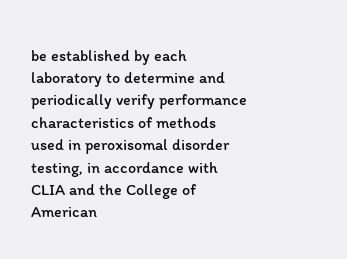be established by each laboratory to determine and periodically verify performance characteristics of methods used in peroxisomal disorder testing, in accordance with CLIA and the College of American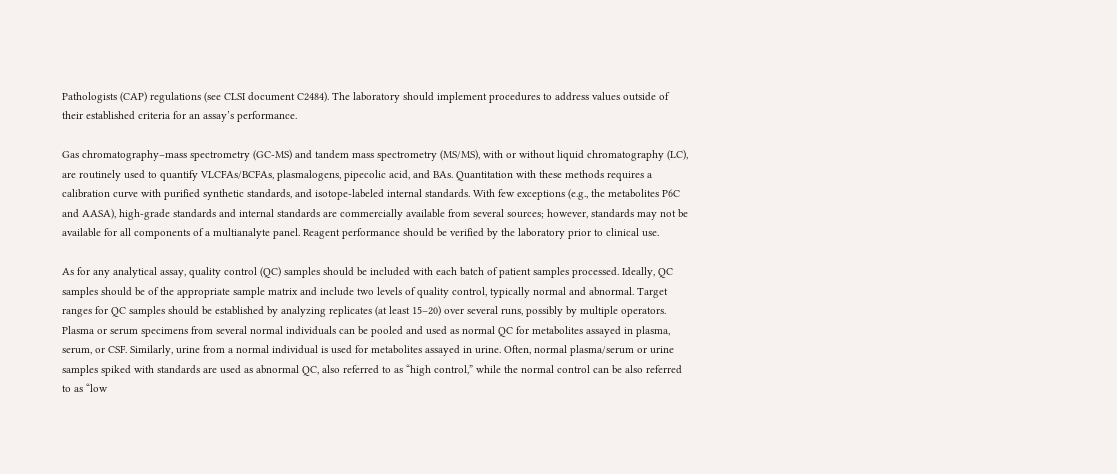Pathologists (CAP) regulations (see CLSI document C2484). The laboratory should implement procedures to address values outside of their established criteria for an assay’s performance.

Gas chromatography–mass spectrometry (GC-MS) and tandem mass spectrometry (MS/MS), with or without liquid chromatography (LC), are routinely used to quantify VLCFAs/BCFAs, plasmalogens, pipecolic acid, and BAs. Quantitation with these methods requires a calibration curve with purified synthetic standards, and isotope-labeled internal standards. With few exceptions (e.g., the metabolites P6C and AASA), high-grade standards and internal standards are commercially available from several sources; however, standards may not be available for all components of a multianalyte panel. Reagent performance should be verified by the laboratory prior to clinical use.

As for any analytical assay, quality control (QC) samples should be included with each batch of patient samples processed. Ideally, QC samples should be of the appropriate sample matrix and include two levels of quality control, typically normal and abnormal. Target ranges for QC samples should be established by analyzing replicates (at least 15–20) over several runs, possibly by multiple operators. Plasma or serum specimens from several normal individuals can be pooled and used as normal QC for metabolites assayed in plasma, serum, or CSF. Similarly, urine from a normal individual is used for metabolites assayed in urine. Often, normal plasma/serum or urine samples spiked with standards are used as abnormal QC, also referred to as “high control,” while the normal control can be also referred to as “low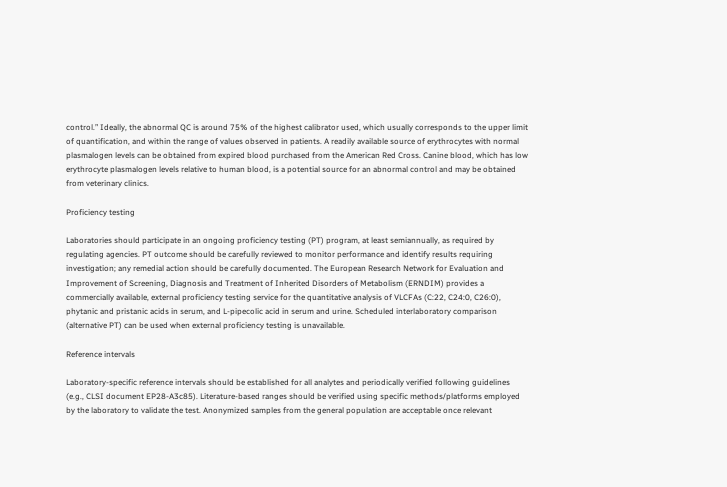control.” Ideally, the abnormal QC is around 75% of the highest calibrator used, which usually corresponds to the upper limit of quantification, and within the range of values observed in patients. A readily available source of erythrocytes with normal plasmalogen levels can be obtained from expired blood purchased from the American Red Cross. Canine blood, which has low erythrocyte plasmalogen levels relative to human blood, is a potential source for an abnormal control and may be obtained from veterinary clinics.

Proficiency testing

Laboratories should participate in an ongoing proficiency testing (PT) program, at least semiannually, as required by regulating agencies. PT outcome should be carefully reviewed to monitor performance and identify results requiring investigation; any remedial action should be carefully documented. The European Research Network for Evaluation and Improvement of Screening, Diagnosis and Treatment of Inherited Disorders of Metabolism (ERNDIM) provides a commercially available, external proficiency testing service for the quantitative analysis of VLCFAs (C:22, C24:0, C26:0), phytanic and pristanic acids in serum, and L-pipecolic acid in serum and urine. Scheduled interlaboratory comparison (alternative PT) can be used when external proficiency testing is unavailable.

Reference intervals

Laboratory-specific reference intervals should be established for all analytes and periodically verified following guidelines (e.g., CLSI document EP28-A3c85). Literature-based ranges should be verified using specific methods/platforms employed by the laboratory to validate the test. Anonymized samples from the general population are acceptable once relevant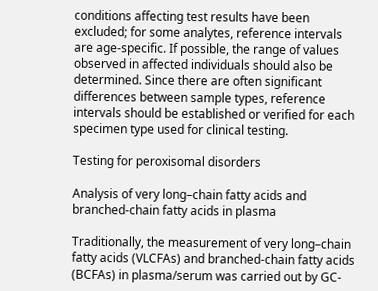conditions affecting test results have been excluded; for some analytes, reference intervals are age-specific. If possible, the range of values observed in affected individuals should also be determined. Since there are often significant differences between sample types, reference intervals should be established or verified for each specimen type used for clinical testing.

Testing for peroxisomal disorders

Analysis of very long–chain fatty acids and branched-chain fatty acids in plasma

Traditionally, the measurement of very long–chain fatty acids (VLCFAs) and branched-chain fatty acids (BCFAs) in plasma/serum was carried out by GC-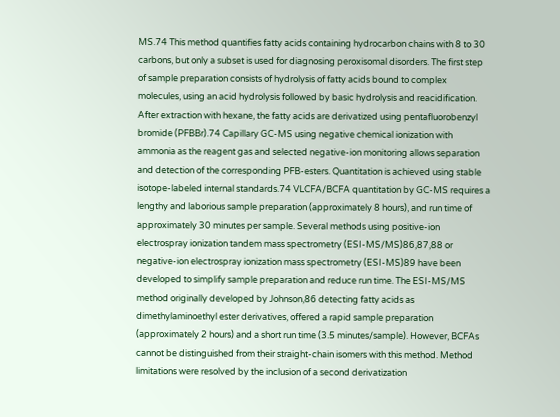MS.74 This method quantifies fatty acids containing hydrocarbon chains with 8 to 30 carbons, but only a subset is used for diagnosing peroxisomal disorders. The first step of sample preparation consists of hydrolysis of fatty acids bound to complex molecules, using an acid hydrolysis followed by basic hydrolysis and reacidification. After extraction with hexane, the fatty acids are derivatized using pentafluorobenzyl bromide (PFBBr).74 Capillary GC-MS using negative chemical ionization with ammonia as the reagent gas and selected negative-ion monitoring allows separation and detection of the corresponding PFB-esters. Quantitation is achieved using stable isotope-labeled internal standards.74 VLCFA/BCFA quantitation by GC-MS requires a lengthy and laborious sample preparation (approximately 8 hours), and run time of approximately 30 minutes per sample. Several methods using positive-ion electrospray ionization tandem mass spectrometry (ESI-MS/MS)86,87,88 or negative-ion electrospray ionization mass spectrometry (ESI-MS)89 have been developed to simplify sample preparation and reduce run time. The ESI-MS/MS method originally developed by Johnson,86 detecting fatty acids as dimethylaminoethyl ester derivatives, offered a rapid sample preparation (approximately 2 hours) and a short run time (3.5 minutes/sample). However, BCFAs cannot be distinguished from their straight-chain isomers with this method. Method limitations were resolved by the inclusion of a second derivatization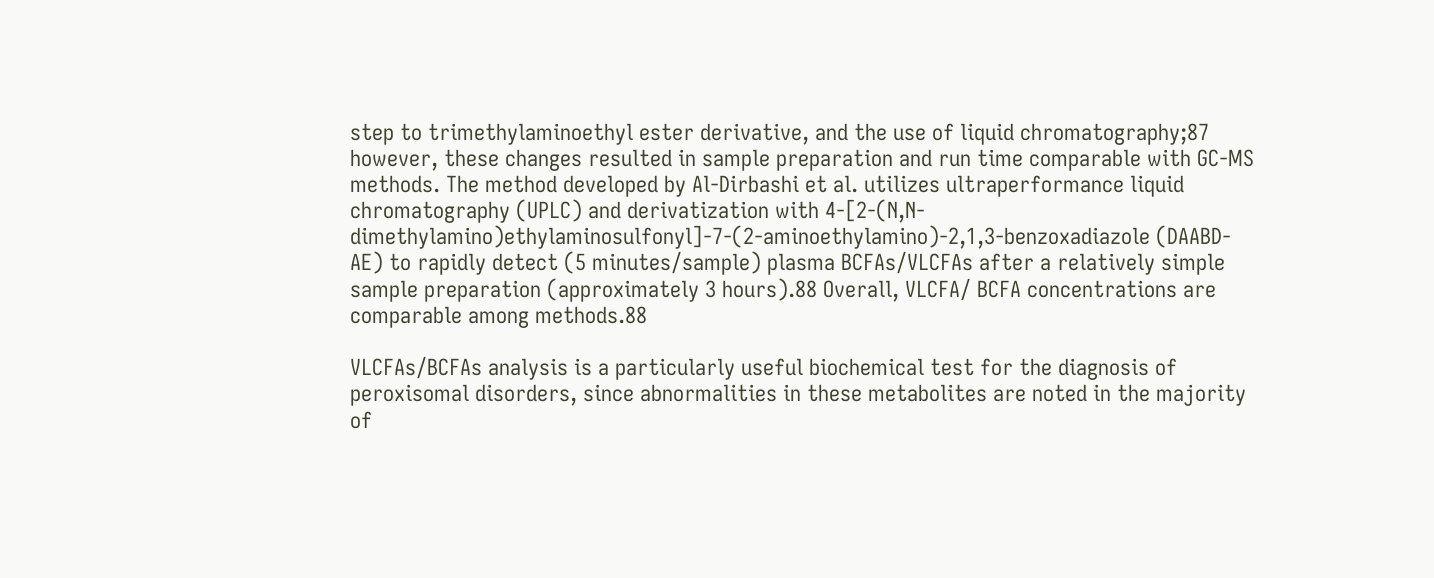step to trimethylaminoethyl ester derivative, and the use of liquid chromatography;87 however, these changes resulted in sample preparation and run time comparable with GC-MS methods. The method developed by Al-Dirbashi et al. utilizes ultraperformance liquid chromatography (UPLC) and derivatization with 4-[2-(N,N-dimethylamino)ethylaminosulfonyl]-7-(2-aminoethylamino)-2,1,3-benzoxadiazole (DAABD-AE) to rapidly detect (5 minutes/sample) plasma BCFAs/VLCFAs after a relatively simple sample preparation (approximately 3 hours).88 Overall, VLCFA/ BCFA concentrations are comparable among methods.88

VLCFAs/BCFAs analysis is a particularly useful biochemical test for the diagnosis of peroxisomal disorders, since abnormalities in these metabolites are noted in the majority of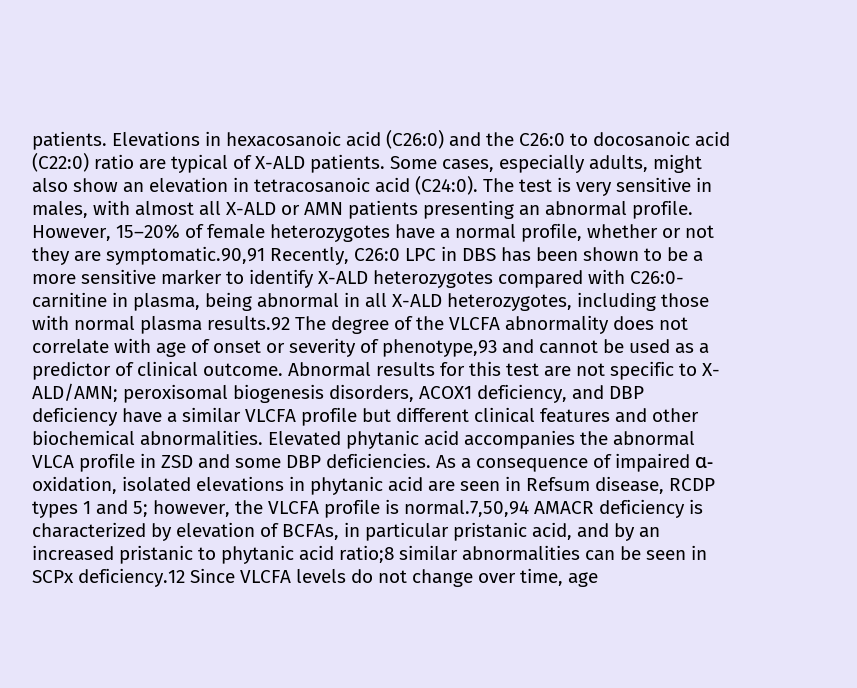patients. Elevations in hexacosanoic acid (C26:0) and the C26:0 to docosanoic acid (C22:0) ratio are typical of X-ALD patients. Some cases, especially adults, might also show an elevation in tetracosanoic acid (C24:0). The test is very sensitive in males, with almost all X-ALD or AMN patients presenting an abnormal profile. However, 15–20% of female heterozygotes have a normal profile, whether or not they are symptomatic.90,91 Recently, C26:0 LPC in DBS has been shown to be a more sensitive marker to identify X-ALD heterozygotes compared with C26:0-carnitine in plasma, being abnormal in all X-ALD heterozygotes, including those with normal plasma results.92 The degree of the VLCFA abnormality does not correlate with age of onset or severity of phenotype,93 and cannot be used as a predictor of clinical outcome. Abnormal results for this test are not specific to X-ALD/AMN; peroxisomal biogenesis disorders, ACOX1 deficiency, and DBP deficiency have a similar VLCFA profile but different clinical features and other biochemical abnormalities. Elevated phytanic acid accompanies the abnormal VLCA profile in ZSD and some DBP deficiencies. As a consequence of impaired α-oxidation, isolated elevations in phytanic acid are seen in Refsum disease, RCDP types 1 and 5; however, the VLCFA profile is normal.7,50,94 AMACR deficiency is characterized by elevation of BCFAs, in particular pristanic acid, and by an increased pristanic to phytanic acid ratio;8 similar abnormalities can be seen in SCPx deficiency.12 Since VLCFA levels do not change over time, age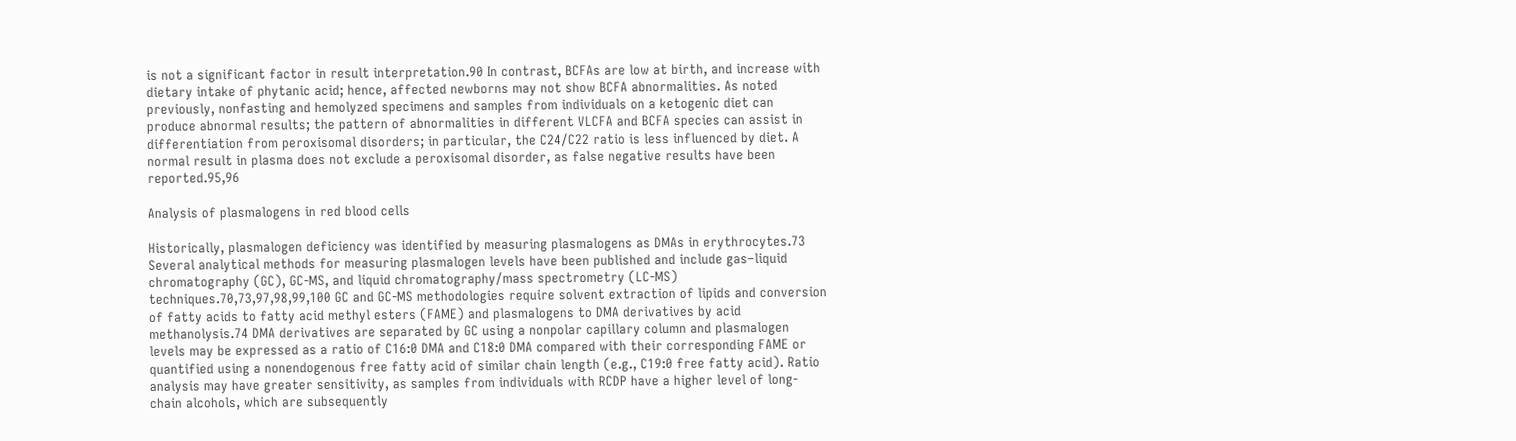is not a significant factor in result interpretation.90 In contrast, BCFAs are low at birth, and increase with dietary intake of phytanic acid; hence, affected newborns may not show BCFA abnormalities. As noted previously, nonfasting and hemolyzed specimens and samples from individuals on a ketogenic diet can produce abnormal results; the pattern of abnormalities in different VLCFA and BCFA species can assist in differentiation from peroxisomal disorders; in particular, the C24/C22 ratio is less influenced by diet. A normal result in plasma does not exclude a peroxisomal disorder, as false negative results have been reported.95,96

Analysis of plasmalogens in red blood cells

Historically, plasmalogen deficiency was identified by measuring plasmalogens as DMAs in erythrocytes.73 Several analytical methods for measuring plasmalogen levels have been published and include gas–liquid chromatography (GC), GC-MS, and liquid chromatography/mass spectrometry (LC-MS) techniques.70,73,97,98,99,100 GC and GC-MS methodologies require solvent extraction of lipids and conversion of fatty acids to fatty acid methyl esters (FAME) and plasmalogens to DMA derivatives by acid methanolysis.74 DMA derivatives are separated by GC using a nonpolar capillary column and plasmalogen levels may be expressed as a ratio of C16:0 DMA and C18:0 DMA compared with their corresponding FAME or quantified using a nonendogenous free fatty acid of similar chain length (e.g., C19:0 free fatty acid). Ratio analysis may have greater sensitivity, as samples from individuals with RCDP have a higher level of long-chain alcohols, which are subsequently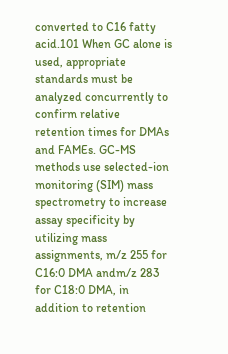converted to C16 fatty acid.101 When GC alone is used, appropriate standards must be analyzed concurrently to confirm relative retention times for DMAs and FAMEs. GC-MS methods use selected-ion monitoring (SIM) mass spectrometry to increase assay specificity by utilizing mass assignments, m/z 255 for C16:0 DMA andm/z 283 for C18:0 DMA, in addition to retention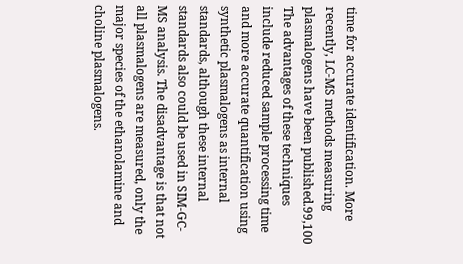time for accurate identification. More recently, LC-MS methods measuring plasmalogens have been published.99,100 The advantages of these techniques include reduced sample processing time and more accurate quantification using synthetic plasmalogens as internal standards, although these internal standards also could be used in SIM-GC-MS analysis. The disadvantage is that not all plasmalogens are measured, only the major species of the ethanolamine and choline plasmalogens.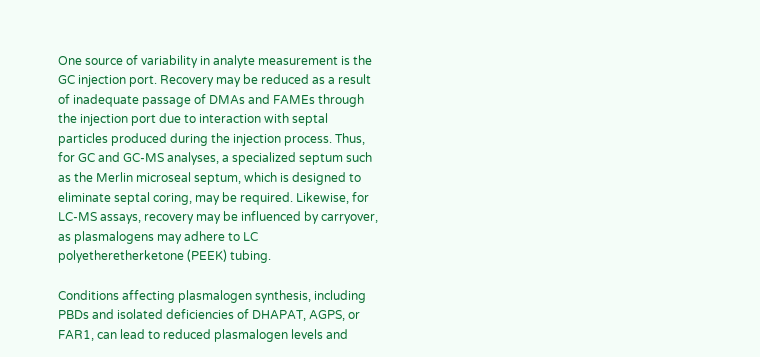One source of variability in analyte measurement is the GC injection port. Recovery may be reduced as a result of inadequate passage of DMAs and FAMEs through the injection port due to interaction with septal particles produced during the injection process. Thus, for GC and GC-MS analyses, a specialized septum such as the Merlin microseal septum, which is designed to eliminate septal coring, may be required. Likewise, for LC-MS assays, recovery may be influenced by carryover, as plasmalogens may adhere to LC polyetheretherketone (PEEK) tubing.

Conditions affecting plasmalogen synthesis, including PBDs and isolated deficiencies of DHAPAT, AGPS, or FAR1, can lead to reduced plasmalogen levels and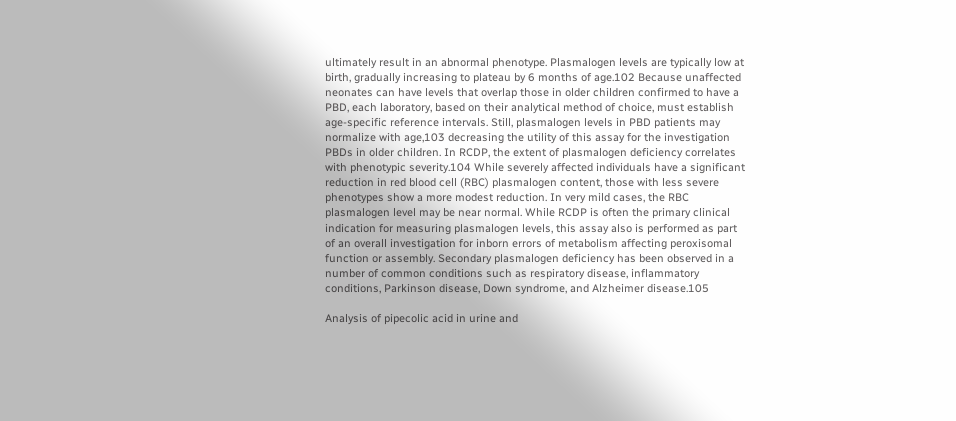ultimately result in an abnormal phenotype. Plasmalogen levels are typically low at birth, gradually increasing to plateau by 6 months of age.102 Because unaffected neonates can have levels that overlap those in older children confirmed to have a PBD, each laboratory, based on their analytical method of choice, must establish age-specific reference intervals. Still, plasmalogen levels in PBD patients may normalize with age,103 decreasing the utility of this assay for the investigation PBDs in older children. In RCDP, the extent of plasmalogen deficiency correlates with phenotypic severity.104 While severely affected individuals have a significant reduction in red blood cell (RBC) plasmalogen content, those with less severe phenotypes show a more modest reduction. In very mild cases, the RBC plasmalogen level may be near normal. While RCDP is often the primary clinical indication for measuring plasmalogen levels, this assay also is performed as part of an overall investigation for inborn errors of metabolism affecting peroxisomal function or assembly. Secondary plasmalogen deficiency has been observed in a number of common conditions such as respiratory disease, inflammatory conditions, Parkinson disease, Down syndrome, and Alzheimer disease.105

Analysis of pipecolic acid in urine and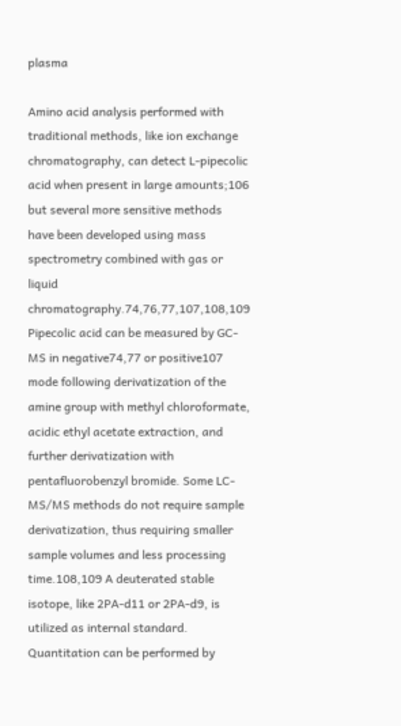plasma

Amino acid analysis performed with traditional methods, like ion exchange chromatography, can detect L-pipecolic acid when present in large amounts;106 but several more sensitive methods have been developed using mass spectrometry combined with gas or liquid chromatography.74,76,77,107,108,109 Pipecolic acid can be measured by GC-MS in negative74,77 or positive107 mode following derivatization of the amine group with methyl chloroformate, acidic ethyl acetate extraction, and further derivatization with pentafluorobenzyl bromide. Some LC-MS/MS methods do not require sample derivatization, thus requiring smaller sample volumes and less processing time.108,109 A deuterated stable isotope, like 2PA-d11 or 2PA-d9, is utilized as internal standard. Quantitation can be performed by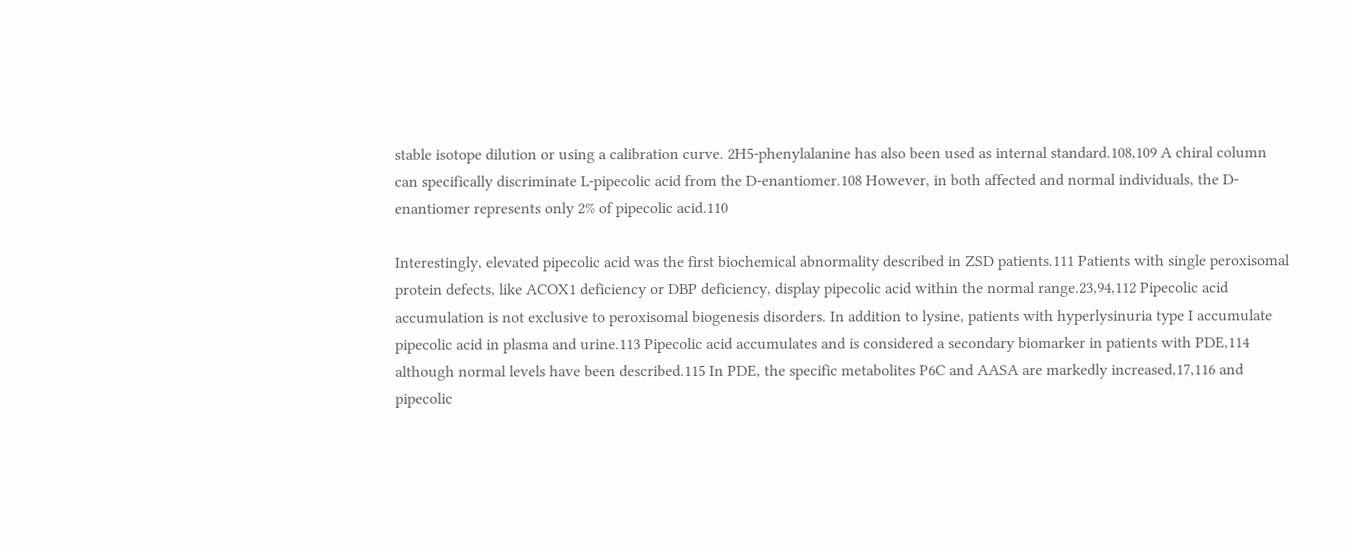stable isotope dilution or using a calibration curve. 2H5-phenylalanine has also been used as internal standard.108,109 A chiral column can specifically discriminate L-pipecolic acid from the D-enantiomer.108 However, in both affected and normal individuals, the D-enantiomer represents only 2% of pipecolic acid.110

Interestingly, elevated pipecolic acid was the first biochemical abnormality described in ZSD patients.111 Patients with single peroxisomal protein defects, like ACOX1 deficiency or DBP deficiency, display pipecolic acid within the normal range.23,94,112 Pipecolic acid accumulation is not exclusive to peroxisomal biogenesis disorders. In addition to lysine, patients with hyperlysinuria type I accumulate pipecolic acid in plasma and urine.113 Pipecolic acid accumulates and is considered a secondary biomarker in patients with PDE,114 although normal levels have been described.115 In PDE, the specific metabolites P6C and AASA are markedly increased,17,116 and pipecolic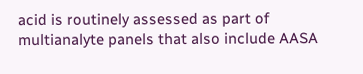acid is routinely assessed as part of multianalyte panels that also include AASA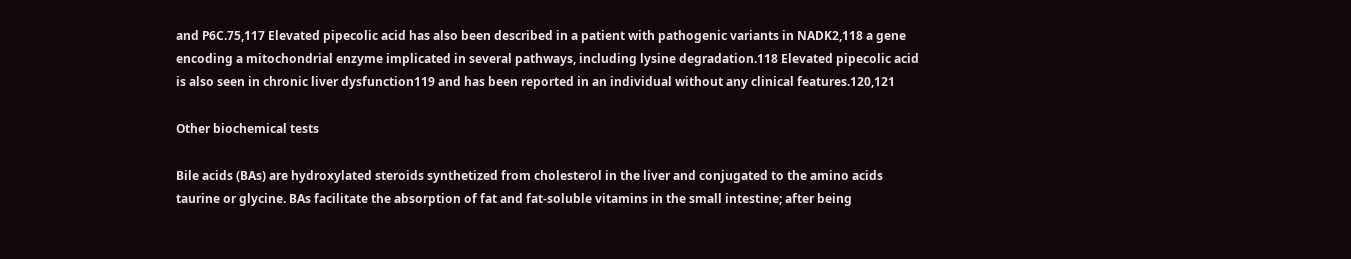and P6C.75,117 Elevated pipecolic acid has also been described in a patient with pathogenic variants in NADK2,118 a gene encoding a mitochondrial enzyme implicated in several pathways, including lysine degradation.118 Elevated pipecolic acid is also seen in chronic liver dysfunction119 and has been reported in an individual without any clinical features.120,121

Other biochemical tests

Bile acids (BAs) are hydroxylated steroids synthetized from cholesterol in the liver and conjugated to the amino acids taurine or glycine. BAs facilitate the absorption of fat and fat-soluble vitamins in the small intestine; after being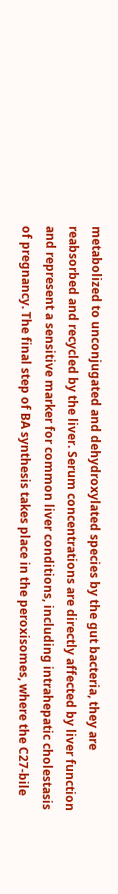metabolized to unconjugated and dehydroxylated species by the gut bacteria, they are reabsorbed and recycled by the liver. Serum concentrations are directly affected by liver function and represent a sensitive marker for common liver conditions, including intrahepatic cholestasis of pregnancy. The final step of BA synthesis takes place in the peroxisomes, where the C27-bile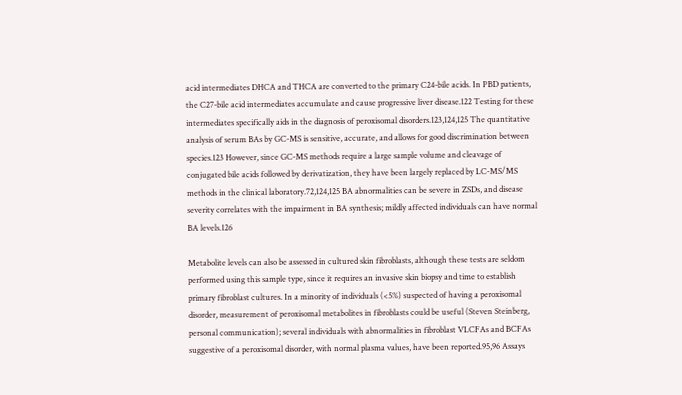acid intermediates DHCA and THCA are converted to the primary C24-bile acids. In PBD patients, the C27-bile acid intermediates accumulate and cause progressive liver disease.122 Testing for these intermediates specifically aids in the diagnosis of peroxisomal disorders.123,124,125 The quantitative analysis of serum BAs by GC-MS is sensitive, accurate, and allows for good discrimination between species.123 However, since GC-MS methods require a large sample volume and cleavage of conjugated bile acids followed by derivatization, they have been largely replaced by LC-MS/MS methods in the clinical laboratory.72,124,125 BA abnormalities can be severe in ZSDs, and disease severity correlates with the impairment in BA synthesis; mildly affected individuals can have normal BA levels.126

Metabolite levels can also be assessed in cultured skin fibroblasts, although these tests are seldom performed using this sample type, since it requires an invasive skin biopsy and time to establish primary fibroblast cultures. In a minority of individuals (<5%) suspected of having a peroxisomal disorder, measurement of peroxisomal metabolites in fibroblasts could be useful (Steven Steinberg, personal communication); several individuals with abnormalities in fibroblast VLCFAs and BCFAs suggestive of a peroxisomal disorder, with normal plasma values, have been reported.95,96 Assays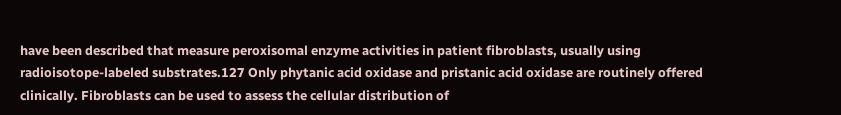have been described that measure peroxisomal enzyme activities in patient fibroblasts, usually using radioisotope-labeled substrates.127 Only phytanic acid oxidase and pristanic acid oxidase are routinely offered clinically. Fibroblasts can be used to assess the cellular distribution of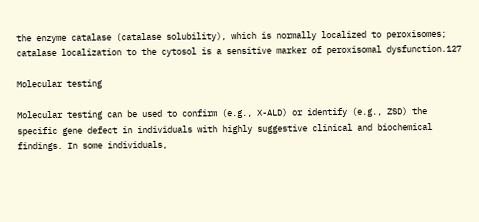the enzyme catalase (catalase solubility), which is normally localized to peroxisomes; catalase localization to the cytosol is a sensitive marker of peroxisomal dysfunction.127

Molecular testing

Molecular testing can be used to confirm (e.g., X-ALD) or identify (e.g., ZSD) the specific gene defect in individuals with highly suggestive clinical and biochemical findings. In some individuals,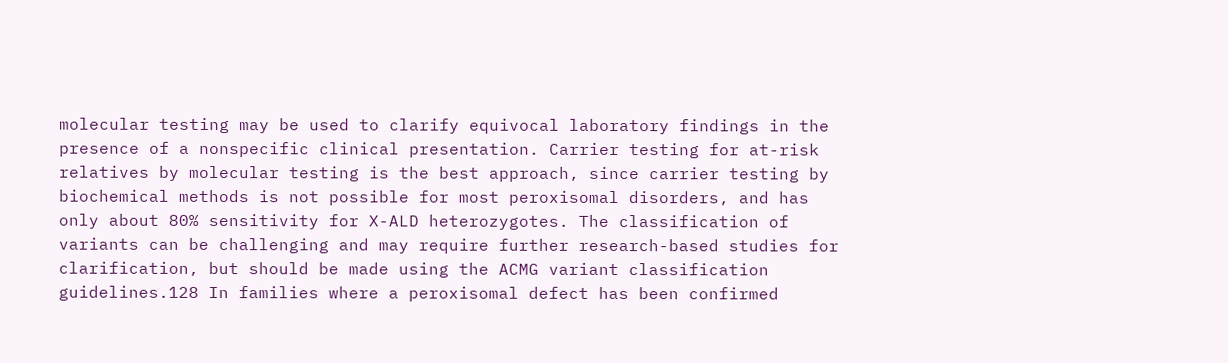molecular testing may be used to clarify equivocal laboratory findings in the presence of a nonspecific clinical presentation. Carrier testing for at-risk relatives by molecular testing is the best approach, since carrier testing by biochemical methods is not possible for most peroxisomal disorders, and has only about 80% sensitivity for X-ALD heterozygotes. The classification of variants can be challenging and may require further research-based studies for clarification, but should be made using the ACMG variant classification guidelines.128 In families where a peroxisomal defect has been confirmed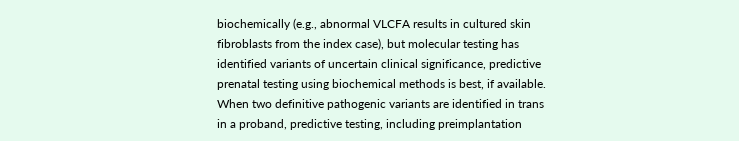biochemically (e.g., abnormal VLCFA results in cultured skin fibroblasts from the index case), but molecular testing has identified variants of uncertain clinical significance, predictive prenatal testing using biochemical methods is best, if available. When two definitive pathogenic variants are identified in trans in a proband, predictive testing, including preimplantation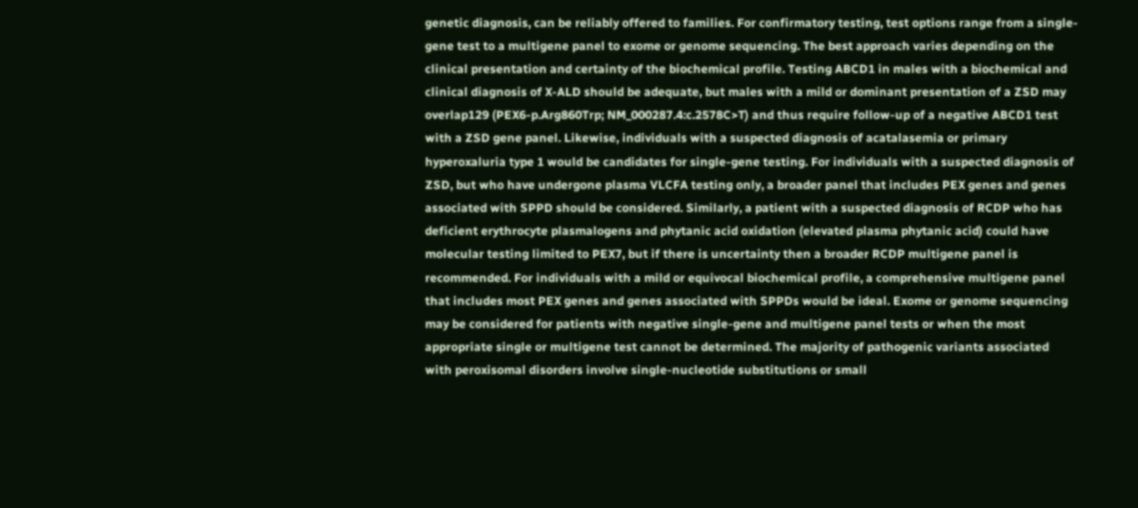genetic diagnosis, can be reliably offered to families. For confirmatory testing, test options range from a single-gene test to a multigene panel to exome or genome sequencing. The best approach varies depending on the clinical presentation and certainty of the biochemical profile. Testing ABCD1 in males with a biochemical and clinical diagnosis of X-ALD should be adequate, but males with a mild or dominant presentation of a ZSD may overlap129 (PEX6-p.Arg860Trp; NM_000287.4:c.2578C>T) and thus require follow-up of a negative ABCD1 test with a ZSD gene panel. Likewise, individuals with a suspected diagnosis of acatalasemia or primary hyperoxaluria type 1 would be candidates for single-gene testing. For individuals with a suspected diagnosis of ZSD, but who have undergone plasma VLCFA testing only, a broader panel that includes PEX genes and genes associated with SPPD should be considered. Similarly, a patient with a suspected diagnosis of RCDP who has deficient erythrocyte plasmalogens and phytanic acid oxidation (elevated plasma phytanic acid) could have molecular testing limited to PEX7, but if there is uncertainty then a broader RCDP multigene panel is recommended. For individuals with a mild or equivocal biochemical profile, a comprehensive multigene panel that includes most PEX genes and genes associated with SPPDs would be ideal. Exome or genome sequencing may be considered for patients with negative single-gene and multigene panel tests or when the most appropriate single or multigene test cannot be determined. The majority of pathogenic variants associated with peroxisomal disorders involve single-nucleotide substitutions or small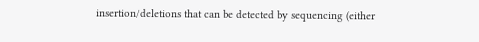insertion/deletions that can be detected by sequencing (either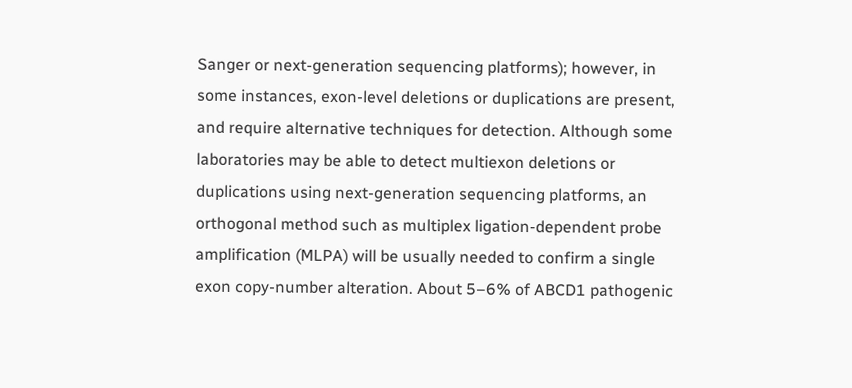Sanger or next-generation sequencing platforms); however, in some instances, exon-level deletions or duplications are present, and require alternative techniques for detection. Although some laboratories may be able to detect multiexon deletions or duplications using next-generation sequencing platforms, an orthogonal method such as multiplex ligation-dependent probe amplification (MLPA) will be usually needed to confirm a single exon copy-number alteration. About 5–6% of ABCD1 pathogenic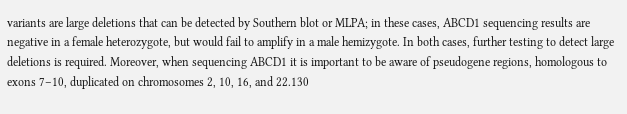variants are large deletions that can be detected by Southern blot or MLPA; in these cases, ABCD1 sequencing results are negative in a female heterozygote, but would fail to amplify in a male hemizygote. In both cases, further testing to detect large deletions is required. Moreover, when sequencing ABCD1 it is important to be aware of pseudogene regions, homologous to exons 7–10, duplicated on chromosomes 2, 10, 16, and 22.130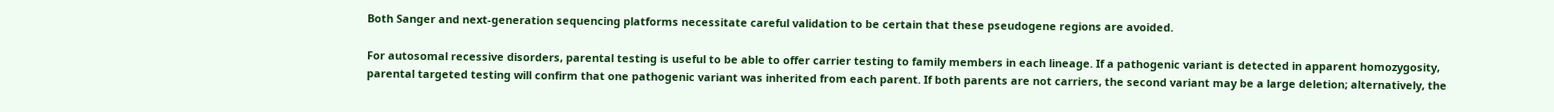Both Sanger and next-generation sequencing platforms necessitate careful validation to be certain that these pseudogene regions are avoided.

For autosomal recessive disorders, parental testing is useful to be able to offer carrier testing to family members in each lineage. If a pathogenic variant is detected in apparent homozygosity, parental targeted testing will confirm that one pathogenic variant was inherited from each parent. If both parents are not carriers, the second variant may be a large deletion; alternatively, the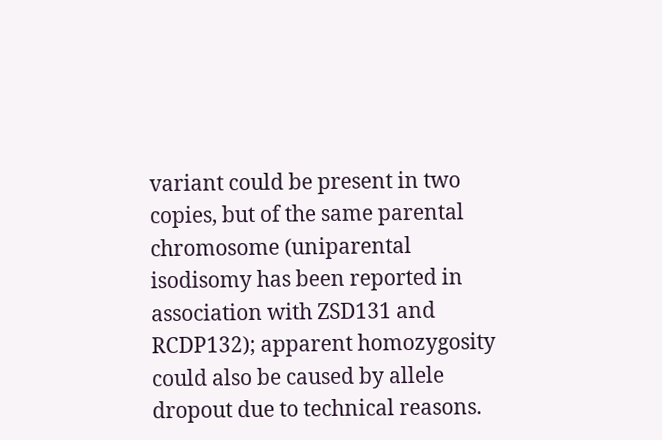variant could be present in two copies, but of the same parental chromosome (uniparental isodisomy has been reported in association with ZSD131 and RCDP132); apparent homozygosity could also be caused by allele dropout due to technical reasons.